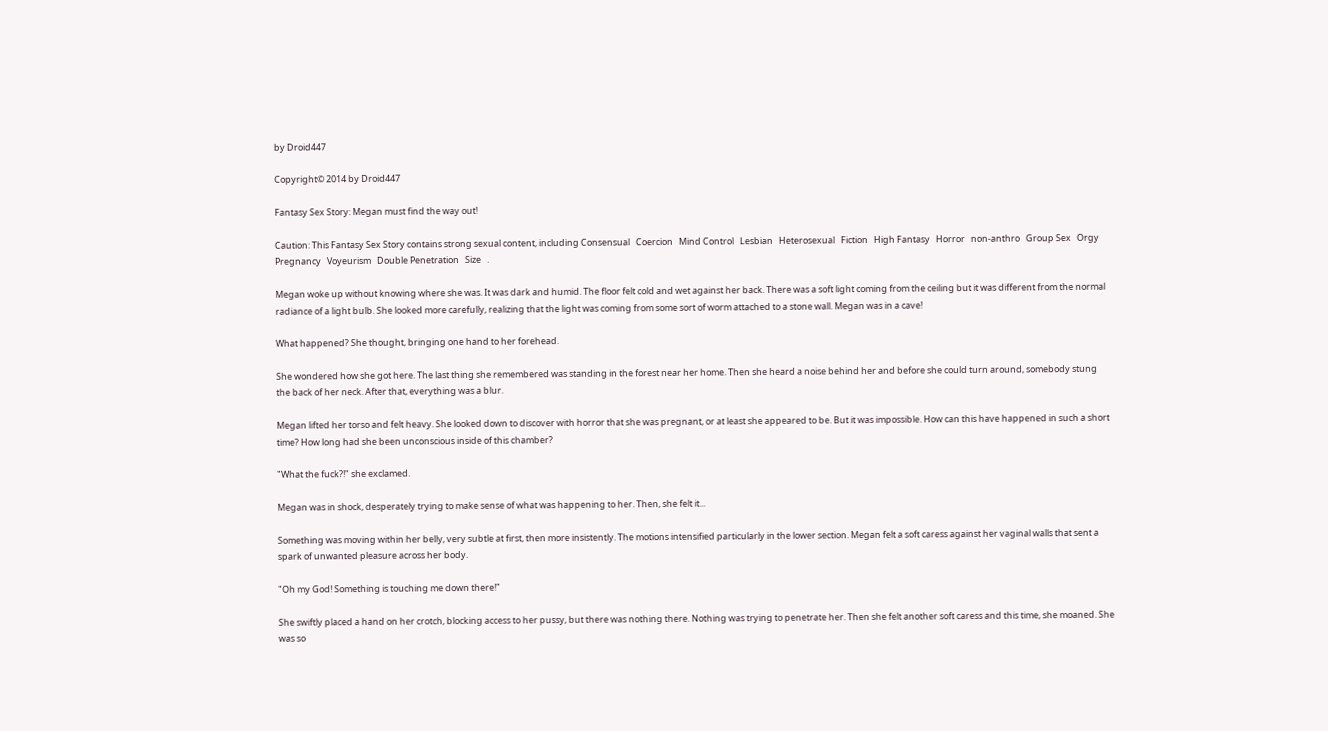by Droid447

Copyright© 2014 by Droid447

Fantasy Sex Story: Megan must find the way out!

Caution: This Fantasy Sex Story contains strong sexual content, including Consensual   Coercion   Mind Control   Lesbian   Heterosexual   Fiction   High Fantasy   Horror   non-anthro   Group Sex   Orgy   Pregnancy   Voyeurism   Double Penetration   Size   .

Megan woke up without knowing where she was. It was dark and humid. The floor felt cold and wet against her back. There was a soft light coming from the ceiling but it was different from the normal radiance of a light bulb. She looked more carefully, realizing that the light was coming from some sort of worm attached to a stone wall. Megan was in a cave!

What happened? She thought, bringing one hand to her forehead.

She wondered how she got here. The last thing she remembered was standing in the forest near her home. Then she heard a noise behind her and before she could turn around, somebody stung the back of her neck. After that, everything was a blur.

Megan lifted her torso and felt heavy. She looked down to discover with horror that she was pregnant, or at least she appeared to be. But it was impossible. How can this have happened in such a short time? How long had she been unconscious inside of this chamber?

"What the fuck?!" she exclamed.

Megan was in shock, desperately trying to make sense of what was happening to her. Then, she felt it...

Something was moving within her belly, very subtle at first, then more insistently. The motions intensified particularly in the lower section. Megan felt a soft caress against her vaginal walls that sent a spark of unwanted pleasure across her body.

"Oh my God! Something is touching me down there!"

She swiftly placed a hand on her crotch, blocking access to her pussy, but there was nothing there. Nothing was trying to penetrate her. Then she felt another soft caress and this time, she moaned. She was so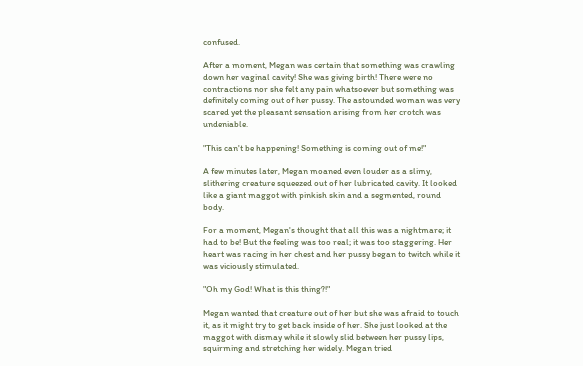confused.

After a moment, Megan was certain that something was crawling down her vaginal cavity! She was giving birth! There were no contractions nor she felt any pain whatsoever but something was definitely coming out of her pussy. The astounded woman was very scared yet the pleasant sensation arising from her crotch was undeniable.

"This can't be happening! Something is coming out of me!"

A few minutes later, Megan moaned even louder as a slimy, slithering creature squeezed out of her lubricated cavity. It looked like a giant maggot with pinkish skin and a segmented, round body.

For a moment, Megan's thought that all this was a nightmare; it had to be! But the feeling was too real; it was too staggering. Her heart was racing in her chest and her pussy began to twitch while it was viciously stimulated.

"Oh my God! What is this thing?!"

Megan wanted that creature out of her but she was afraid to touch it, as it might try to get back inside of her. She just looked at the maggot with dismay while it slowly slid between her pussy lips, squirming and stretching her widely. Megan tried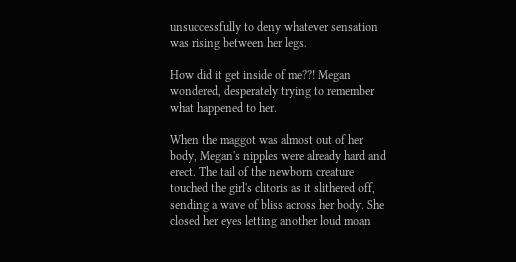unsuccessfully to deny whatever sensation was rising between her legs.

How did it get inside of me??! Megan wondered, desperately trying to remember what happened to her.

When the maggot was almost out of her body, Megan's nipples were already hard and erect. The tail of the newborn creature touched the girl's clitoris as it slithered off, sending a wave of bliss across her body. She closed her eyes letting another loud moan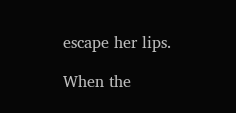escape her lips.

When the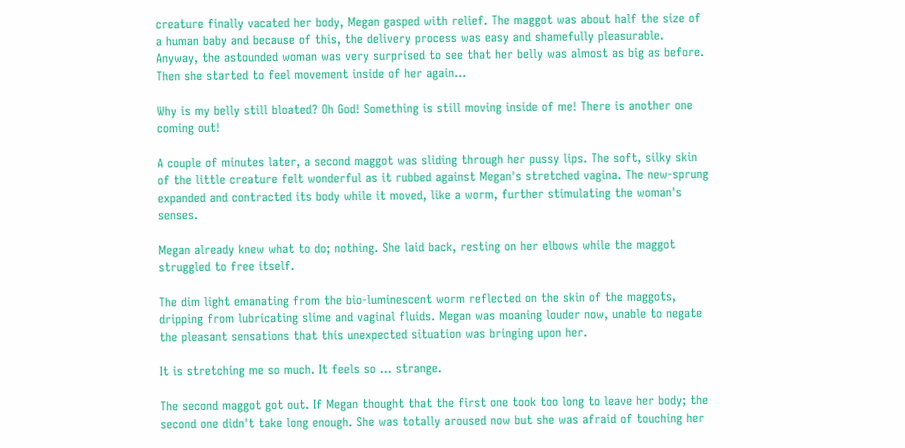creature finally vacated her body, Megan gasped with relief. The maggot was about half the size of a human baby and because of this, the delivery process was easy and shamefully pleasurable. Anyway, the astounded woman was very surprised to see that her belly was almost as big as before. Then she started to feel movement inside of her again...

Why is my belly still bloated? Oh God! Something is still moving inside of me! There is another one coming out!

A couple of minutes later, a second maggot was sliding through her pussy lips. The soft, silky skin of the little creature felt wonderful as it rubbed against Megan's stretched vagina. The new-sprung expanded and contracted its body while it moved, like a worm, further stimulating the woman's senses.

Megan already knew what to do; nothing. She laid back, resting on her elbows while the maggot struggled to free itself.

The dim light emanating from the bio-luminescent worm reflected on the skin of the maggots, dripping from lubricating slime and vaginal fluids. Megan was moaning louder now, unable to negate the pleasant sensations that this unexpected situation was bringing upon her.

It is stretching me so much. It feels so ... strange.

The second maggot got out. If Megan thought that the first one took too long to leave her body; the second one didn't take long enough. She was totally aroused now but she was afraid of touching her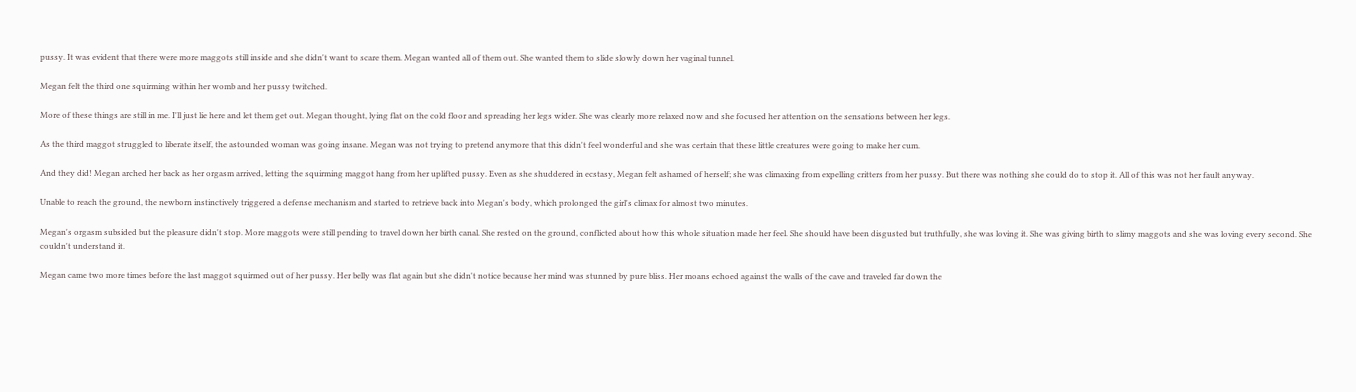pussy. It was evident that there were more maggots still inside and she didn't want to scare them. Megan wanted all of them out. She wanted them to slide slowly down her vaginal tunnel.

Megan felt the third one squirming within her womb and her pussy twitched.

More of these things are still in me. I'll just lie here and let them get out. Megan thought, lying flat on the cold floor and spreading her legs wider. She was clearly more relaxed now and she focused her attention on the sensations between her legs.

As the third maggot struggled to liberate itself, the astounded woman was going insane. Megan was not trying to pretend anymore that this didn't feel wonderful and she was certain that these little creatures were going to make her cum.

And they did! Megan arched her back as her orgasm arrived, letting the squirming maggot hang from her uplifted pussy. Even as she shuddered in ecstasy, Megan felt ashamed of herself; she was climaxing from expelling critters from her pussy. But there was nothing she could do to stop it. All of this was not her fault anyway.

Unable to reach the ground, the newborn instinctively triggered a defense mechanism and started to retrieve back into Megan's body, which prolonged the girl's climax for almost two minutes.

Megan's orgasm subsided but the pleasure didn't stop. More maggots were still pending to travel down her birth canal. She rested on the ground, conflicted about how this whole situation made her feel. She should have been disgusted but truthfully, she was loving it. She was giving birth to slimy maggots and she was loving every second. She couldn't understand it.

Megan came two more times before the last maggot squirmed out of her pussy. Her belly was flat again but she didn't notice because her mind was stunned by pure bliss. Her moans echoed against the walls of the cave and traveled far down the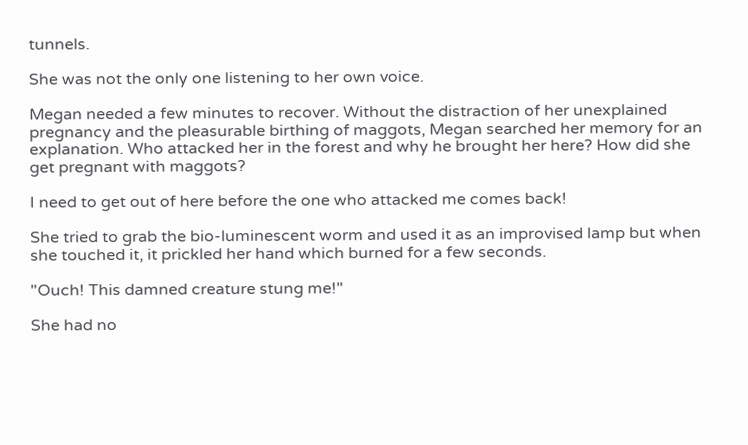tunnels.

She was not the only one listening to her own voice.

Megan needed a few minutes to recover. Without the distraction of her unexplained pregnancy and the pleasurable birthing of maggots, Megan searched her memory for an explanation. Who attacked her in the forest and why he brought her here? How did she get pregnant with maggots?

I need to get out of here before the one who attacked me comes back!

She tried to grab the bio-luminescent worm and used it as an improvised lamp but when she touched it, it prickled her hand which burned for a few seconds.

"Ouch! This damned creature stung me!"

She had no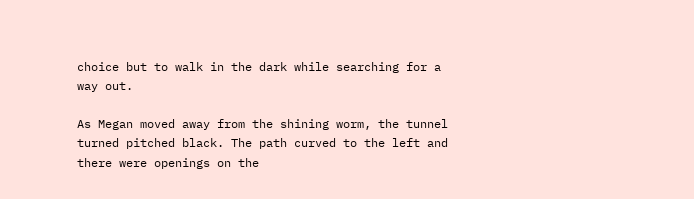choice but to walk in the dark while searching for a way out.

As Megan moved away from the shining worm, the tunnel turned pitched black. The path curved to the left and there were openings on the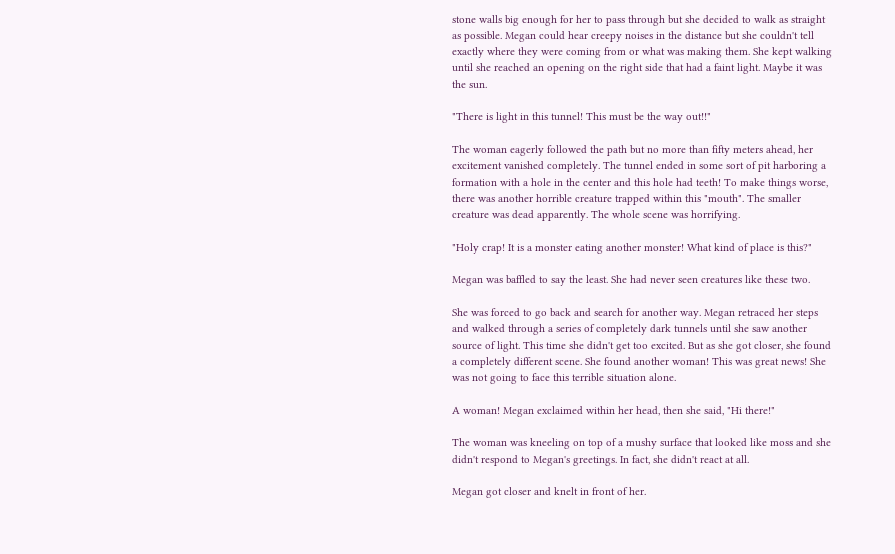stone walls big enough for her to pass through but she decided to walk as straight as possible. Megan could hear creepy noises in the distance but she couldn't tell exactly where they were coming from or what was making them. She kept walking until she reached an opening on the right side that had a faint light. Maybe it was the sun.

"There is light in this tunnel! This must be the way out!!"

The woman eagerly followed the path but no more than fifty meters ahead, her excitement vanished completely. The tunnel ended in some sort of pit harboring a formation with a hole in the center and this hole had teeth! To make things worse, there was another horrible creature trapped within this "mouth". The smaller creature was dead apparently. The whole scene was horrifying.

"Holy crap! It is a monster eating another monster! What kind of place is this?"

Megan was baffled to say the least. She had never seen creatures like these two.

She was forced to go back and search for another way. Megan retraced her steps and walked through a series of completely dark tunnels until she saw another source of light. This time she didn't get too excited. But as she got closer, she found a completely different scene. She found another woman! This was great news! She was not going to face this terrible situation alone.

A woman! Megan exclaimed within her head, then she said, "Hi there!"

The woman was kneeling on top of a mushy surface that looked like moss and she didn't respond to Megan's greetings. In fact, she didn't react at all.

Megan got closer and knelt in front of her.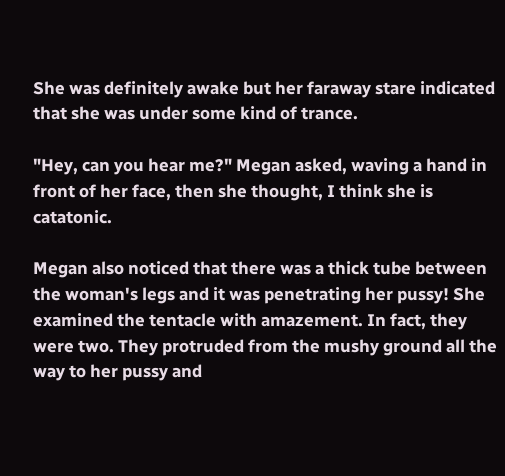She was definitely awake but her faraway stare indicated that she was under some kind of trance.

"Hey, can you hear me?" Megan asked, waving a hand in front of her face, then she thought, I think she is catatonic.

Megan also noticed that there was a thick tube between the woman's legs and it was penetrating her pussy! She examined the tentacle with amazement. In fact, they were two. They protruded from the mushy ground all the way to her pussy and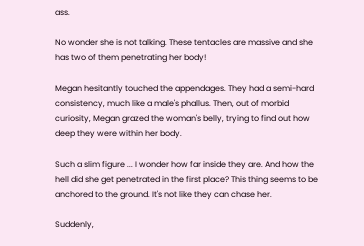ass.

No wonder she is not talking. These tentacles are massive and she has two of them penetrating her body!

Megan hesitantly touched the appendages. They had a semi-hard consistency, much like a male's phallus. Then, out of morbid curiosity, Megan grazed the woman's belly, trying to find out how deep they were within her body.

Such a slim figure ... I wonder how far inside they are. And how the hell did she get penetrated in the first place? This thing seems to be anchored to the ground. It's not like they can chase her.

Suddenly,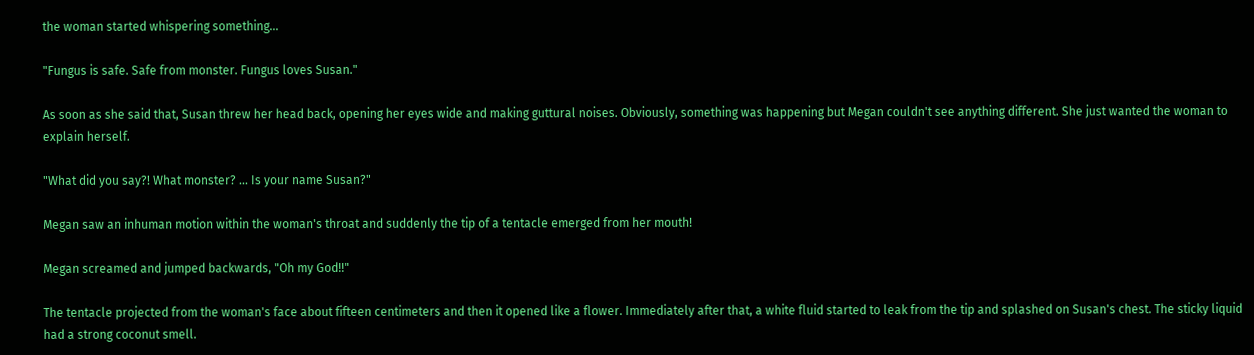the woman started whispering something...

"Fungus is safe. Safe from monster. Fungus loves Susan."

As soon as she said that, Susan threw her head back, opening her eyes wide and making guttural noises. Obviously, something was happening but Megan couldn't see anything different. She just wanted the woman to explain herself.

"What did you say?! What monster? ... Is your name Susan?"

Megan saw an inhuman motion within the woman's throat and suddenly the tip of a tentacle emerged from her mouth!

Megan screamed and jumped backwards, "Oh my God!!"

The tentacle projected from the woman's face about fifteen centimeters and then it opened like a flower. Immediately after that, a white fluid started to leak from the tip and splashed on Susan's chest. The sticky liquid had a strong coconut smell.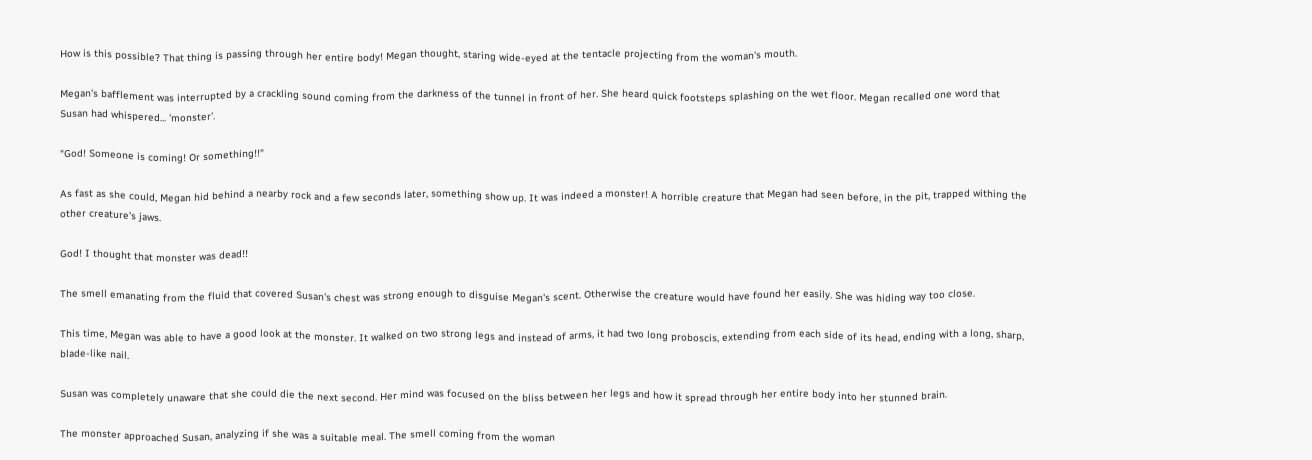How is this possible? That thing is passing through her entire body! Megan thought, staring wide-eyed at the tentacle projecting from the woman's mouth.

Megan's bafflement was interrupted by a crackling sound coming from the darkness of the tunnel in front of her. She heard quick footsteps splashing on the wet floor. Megan recalled one word that Susan had whispered... 'monster'.

"God! Someone is coming! Or something!!"

As fast as she could, Megan hid behind a nearby rock and a few seconds later, something show up. It was indeed a monster! A horrible creature that Megan had seen before, in the pit, trapped withing the other creature's jaws.

God! I thought that monster was dead!!

The smell emanating from the fluid that covered Susan's chest was strong enough to disguise Megan's scent. Otherwise the creature would have found her easily. She was hiding way too close.

This time, Megan was able to have a good look at the monster. It walked on two strong legs and instead of arms, it had two long proboscis, extending from each side of its head, ending with a long, sharp, blade-like nail.

Susan was completely unaware that she could die the next second. Her mind was focused on the bliss between her legs and how it spread through her entire body into her stunned brain.

The monster approached Susan, analyzing if she was a suitable meal. The smell coming from the woman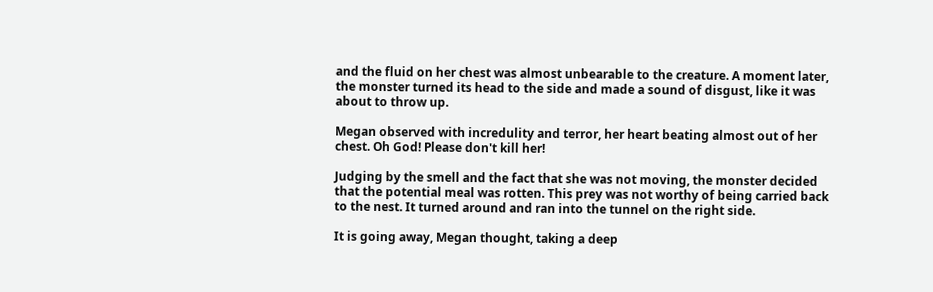and the fluid on her chest was almost unbearable to the creature. A moment later, the monster turned its head to the side and made a sound of disgust, like it was about to throw up.

Megan observed with incredulity and terror, her heart beating almost out of her chest. Oh God! Please don't kill her!

Judging by the smell and the fact that she was not moving, the monster decided that the potential meal was rotten. This prey was not worthy of being carried back to the nest. It turned around and ran into the tunnel on the right side.

It is going away, Megan thought, taking a deep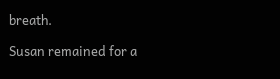breath.

Susan remained for a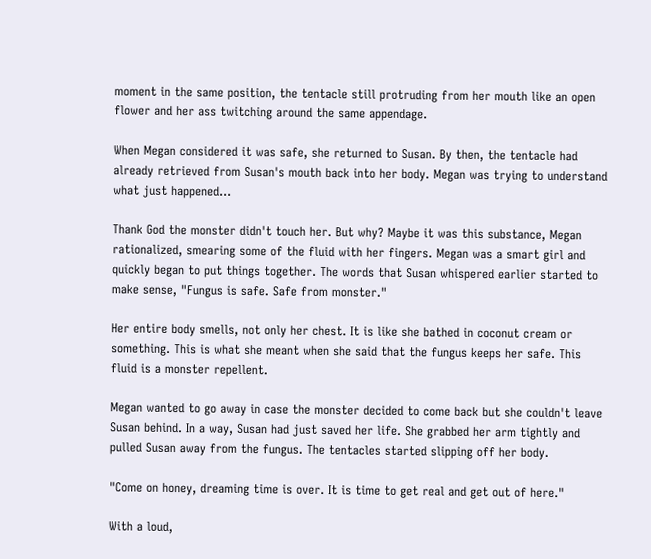moment in the same position, the tentacle still protruding from her mouth like an open flower and her ass twitching around the same appendage.

When Megan considered it was safe, she returned to Susan. By then, the tentacle had already retrieved from Susan's mouth back into her body. Megan was trying to understand what just happened...

Thank God the monster didn't touch her. But why? Maybe it was this substance, Megan rationalized, smearing some of the fluid with her fingers. Megan was a smart girl and quickly began to put things together. The words that Susan whispered earlier started to make sense, "Fungus is safe. Safe from monster."

Her entire body smells, not only her chest. It is like she bathed in coconut cream or something. This is what she meant when she said that the fungus keeps her safe. This fluid is a monster repellent.

Megan wanted to go away in case the monster decided to come back but she couldn't leave Susan behind. In a way, Susan had just saved her life. She grabbed her arm tightly and pulled Susan away from the fungus. The tentacles started slipping off her body.

"Come on honey, dreaming time is over. It is time to get real and get out of here."

With a loud,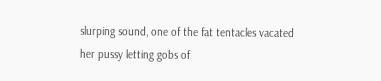slurping sound, one of the fat tentacles vacated her pussy letting gobs of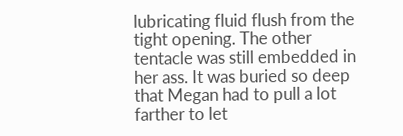lubricating fluid flush from the tight opening. The other tentacle was still embedded in her ass. It was buried so deep that Megan had to pull a lot farther to let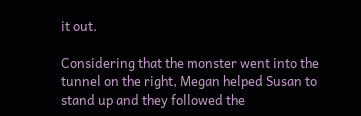it out.

Considering that the monster went into the tunnel on the right, Megan helped Susan to stand up and they followed the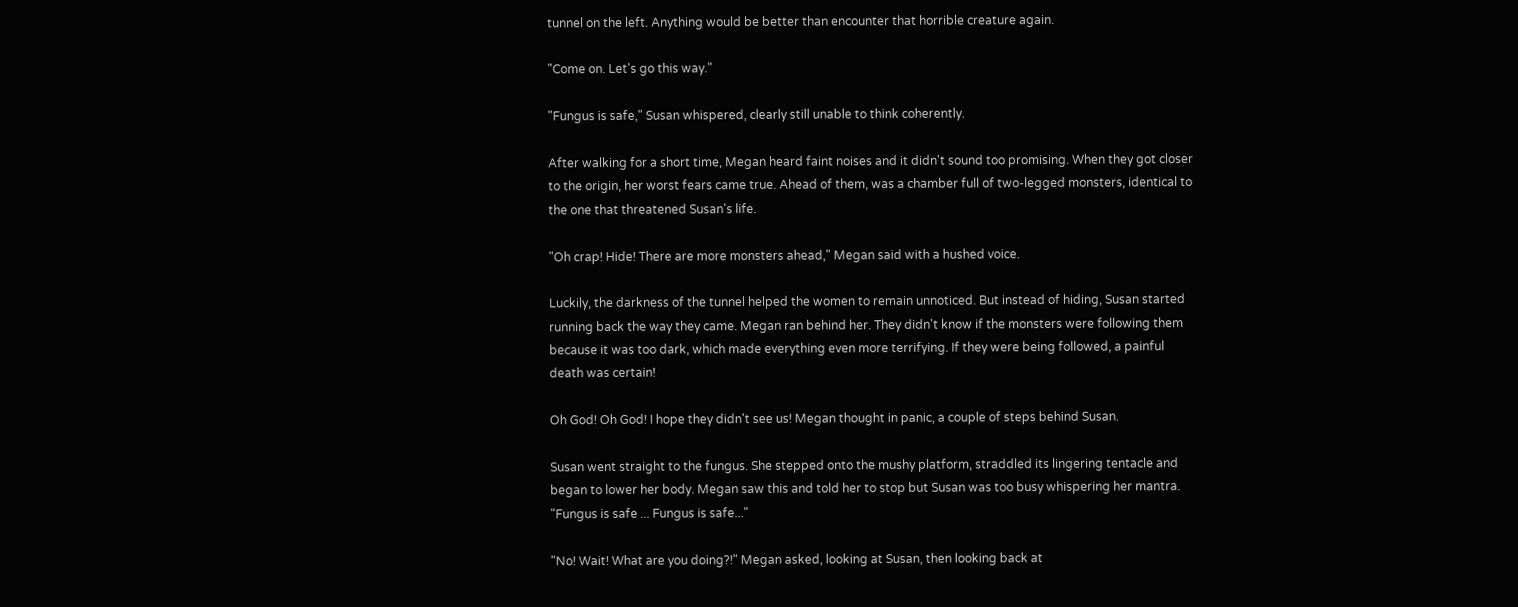tunnel on the left. Anything would be better than encounter that horrible creature again.

"Come on. Let's go this way."

"Fungus is safe," Susan whispered, clearly still unable to think coherently.

After walking for a short time, Megan heard faint noises and it didn't sound too promising. When they got closer to the origin, her worst fears came true. Ahead of them, was a chamber full of two-legged monsters, identical to the one that threatened Susan's life.

"Oh crap! Hide! There are more monsters ahead," Megan said with a hushed voice.

Luckily, the darkness of the tunnel helped the women to remain unnoticed. But instead of hiding, Susan started running back the way they came. Megan ran behind her. They didn't know if the monsters were following them because it was too dark, which made everything even more terrifying. If they were being followed, a painful death was certain!

Oh God! Oh God! I hope they didn't see us! Megan thought in panic, a couple of steps behind Susan.

Susan went straight to the fungus. She stepped onto the mushy platform, straddled its lingering tentacle and began to lower her body. Megan saw this and told her to stop but Susan was too busy whispering her mantra. "Fungus is safe ... Fungus is safe..."

"No! Wait! What are you doing?!" Megan asked, looking at Susan, then looking back at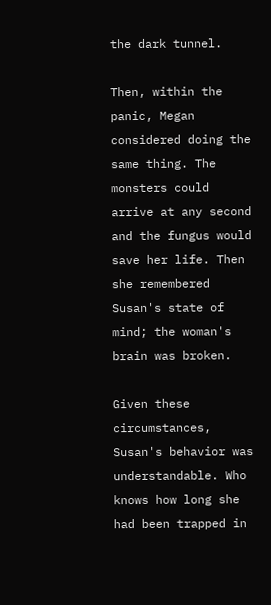the dark tunnel.

Then, within the panic, Megan considered doing the same thing. The monsters could arrive at any second and the fungus would save her life. Then she remembered Susan's state of mind; the woman's brain was broken.

Given these circumstances, Susan's behavior was understandable. Who knows how long she had been trapped in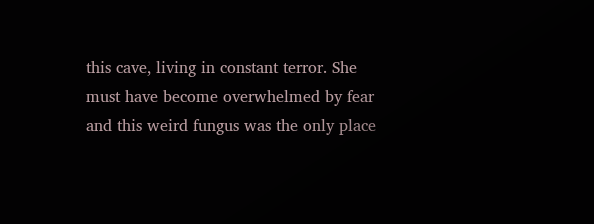this cave, living in constant terror. She must have become overwhelmed by fear and this weird fungus was the only place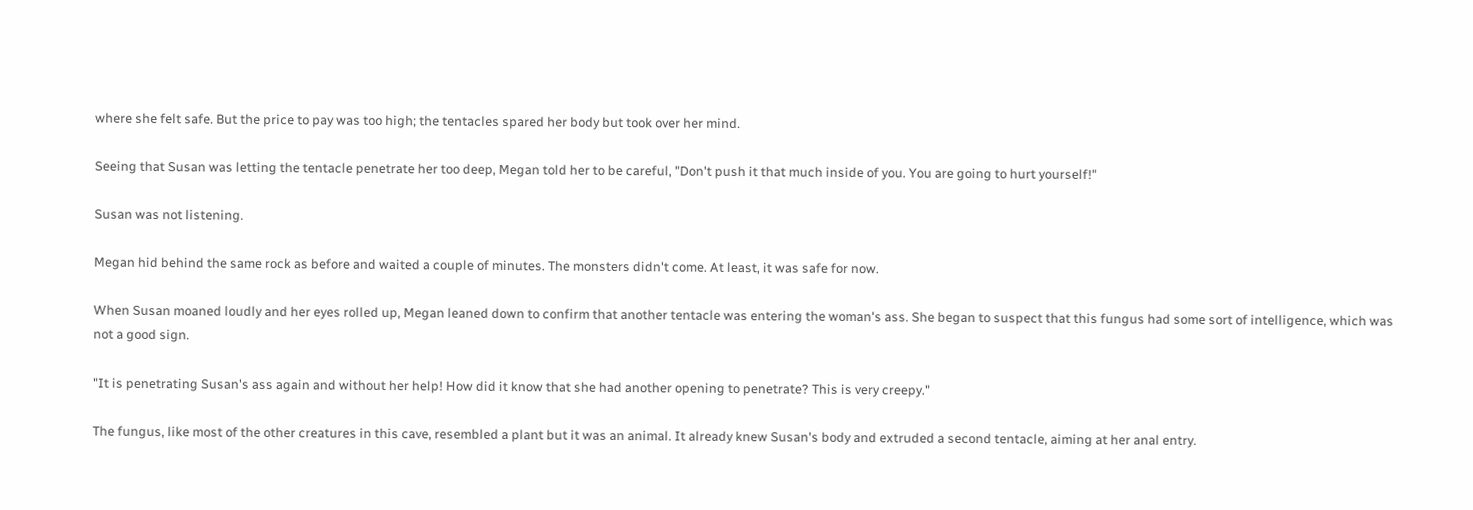where she felt safe. But the price to pay was too high; the tentacles spared her body but took over her mind.

Seeing that Susan was letting the tentacle penetrate her too deep, Megan told her to be careful, "Don't push it that much inside of you. You are going to hurt yourself!"

Susan was not listening.

Megan hid behind the same rock as before and waited a couple of minutes. The monsters didn't come. At least, it was safe for now.

When Susan moaned loudly and her eyes rolled up, Megan leaned down to confirm that another tentacle was entering the woman's ass. She began to suspect that this fungus had some sort of intelligence, which was not a good sign.

"It is penetrating Susan's ass again and without her help! How did it know that she had another opening to penetrate? This is very creepy."

The fungus, like most of the other creatures in this cave, resembled a plant but it was an animal. It already knew Susan's body and extruded a second tentacle, aiming at her anal entry.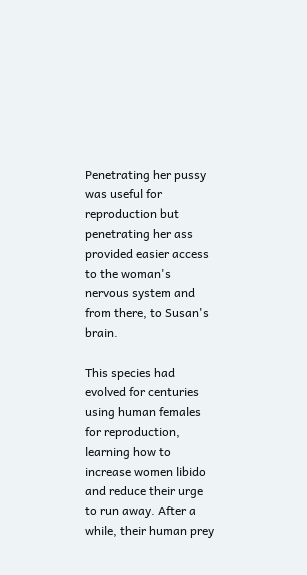Penetrating her pussy was useful for reproduction but penetrating her ass provided easier access to the woman's nervous system and from there, to Susan's brain.

This species had evolved for centuries using human females for reproduction, learning how to increase women libido and reduce their urge to run away. After a while, their human prey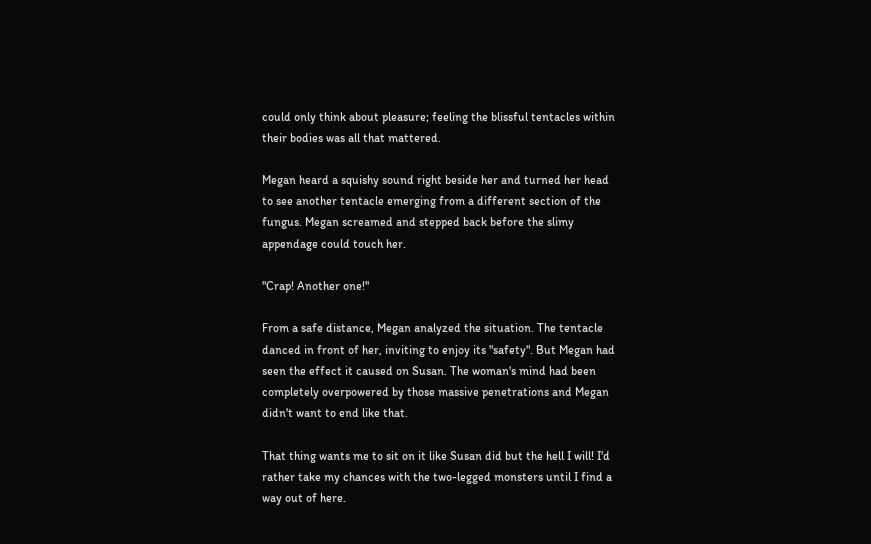could only think about pleasure; feeling the blissful tentacles within their bodies was all that mattered.

Megan heard a squishy sound right beside her and turned her head to see another tentacle emerging from a different section of the fungus. Megan screamed and stepped back before the slimy appendage could touch her.

"Crap! Another one!"

From a safe distance, Megan analyzed the situation. The tentacle danced in front of her, inviting to enjoy its "safety". But Megan had seen the effect it caused on Susan. The woman's mind had been completely overpowered by those massive penetrations and Megan didn't want to end like that.

That thing wants me to sit on it like Susan did but the hell I will! I'd rather take my chances with the two-legged monsters until I find a way out of here.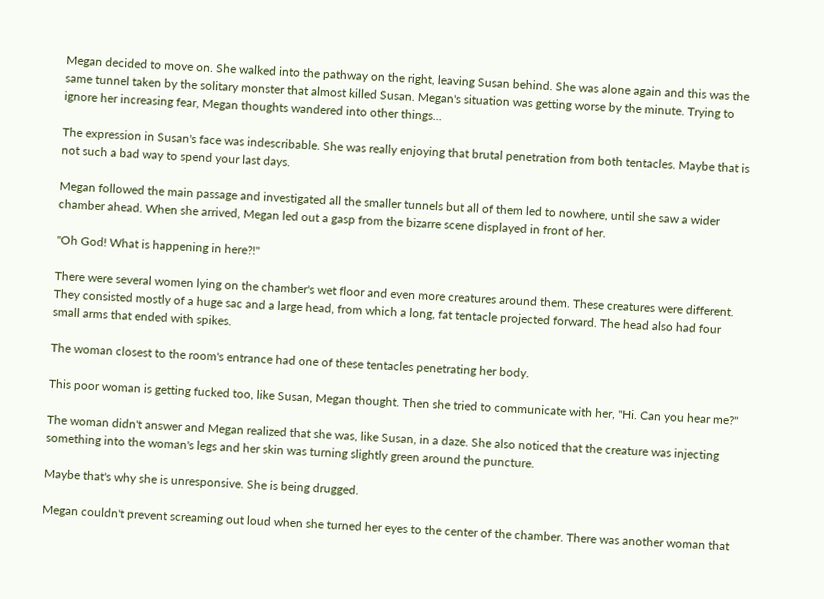Megan decided to move on. She walked into the pathway on the right, leaving Susan behind. She was alone again and this was the same tunnel taken by the solitary monster that almost killed Susan. Megan's situation was getting worse by the minute. Trying to ignore her increasing fear, Megan thoughts wandered into other things...

The expression in Susan's face was indescribable. She was really enjoying that brutal penetration from both tentacles. Maybe that is not such a bad way to spend your last days.

Megan followed the main passage and investigated all the smaller tunnels but all of them led to nowhere, until she saw a wider chamber ahead. When she arrived, Megan led out a gasp from the bizarre scene displayed in front of her.

"Oh God! What is happening in here?!"

There were several women lying on the chamber's wet floor and even more creatures around them. These creatures were different. They consisted mostly of a huge sac and a large head, from which a long, fat tentacle projected forward. The head also had four small arms that ended with spikes.

The woman closest to the room's entrance had one of these tentacles penetrating her body.

This poor woman is getting fucked too, like Susan, Megan thought. Then she tried to communicate with her, "Hi. Can you hear me?"

The woman didn't answer and Megan realized that she was, like Susan, in a daze. She also noticed that the creature was injecting something into the woman's legs and her skin was turning slightly green around the puncture.

Maybe that's why she is unresponsive. She is being drugged.

Megan couldn't prevent screaming out loud when she turned her eyes to the center of the chamber. There was another woman that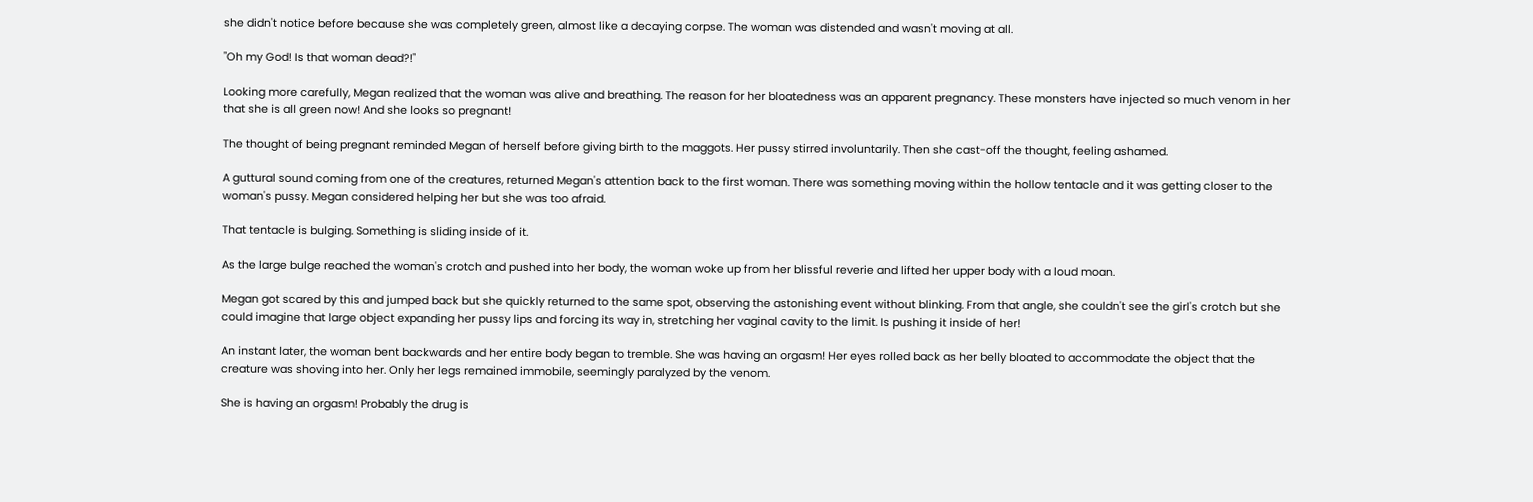she didn't notice before because she was completely green, almost like a decaying corpse. The woman was distended and wasn't moving at all.

"Oh my God! Is that woman dead?!"

Looking more carefully, Megan realized that the woman was alive and breathing. The reason for her bloatedness was an apparent pregnancy. These monsters have injected so much venom in her that she is all green now! And she looks so pregnant!

The thought of being pregnant reminded Megan of herself before giving birth to the maggots. Her pussy stirred involuntarily. Then she cast-off the thought, feeling ashamed.

A guttural sound coming from one of the creatures, returned Megan's attention back to the first woman. There was something moving within the hollow tentacle and it was getting closer to the woman's pussy. Megan considered helping her but she was too afraid.

That tentacle is bulging. Something is sliding inside of it.

As the large bulge reached the woman's crotch and pushed into her body, the woman woke up from her blissful reverie and lifted her upper body with a loud moan.

Megan got scared by this and jumped back but she quickly returned to the same spot, observing the astonishing event without blinking. From that angle, she couldn't see the girl's crotch but she could imagine that large object expanding her pussy lips and forcing its way in, stretching her vaginal cavity to the limit. Is pushing it inside of her!

An instant later, the woman bent backwards and her entire body began to tremble. She was having an orgasm! Her eyes rolled back as her belly bloated to accommodate the object that the creature was shoving into her. Only her legs remained immobile, seemingly paralyzed by the venom.

She is having an orgasm! Probably the drug is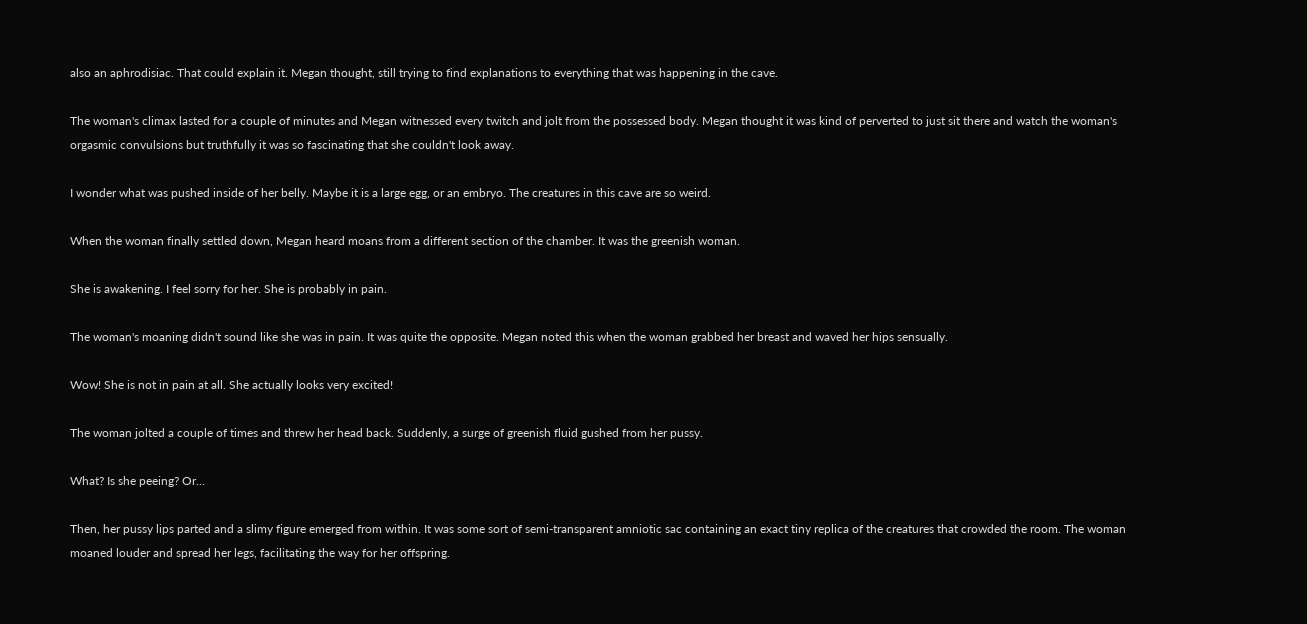also an aphrodisiac. That could explain it. Megan thought, still trying to find explanations to everything that was happening in the cave.

The woman's climax lasted for a couple of minutes and Megan witnessed every twitch and jolt from the possessed body. Megan thought it was kind of perverted to just sit there and watch the woman's orgasmic convulsions but truthfully it was so fascinating that she couldn't look away.

I wonder what was pushed inside of her belly. Maybe it is a large egg, or an embryo. The creatures in this cave are so weird.

When the woman finally settled down, Megan heard moans from a different section of the chamber. It was the greenish woman.

She is awakening. I feel sorry for her. She is probably in pain.

The woman's moaning didn't sound like she was in pain. It was quite the opposite. Megan noted this when the woman grabbed her breast and waved her hips sensually.

Wow! She is not in pain at all. She actually looks very excited!

The woman jolted a couple of times and threw her head back. Suddenly, a surge of greenish fluid gushed from her pussy.

What? Is she peeing? Or...

Then, her pussy lips parted and a slimy figure emerged from within. It was some sort of semi-transparent amniotic sac containing an exact tiny replica of the creatures that crowded the room. The woman moaned louder and spread her legs, facilitating the way for her offspring.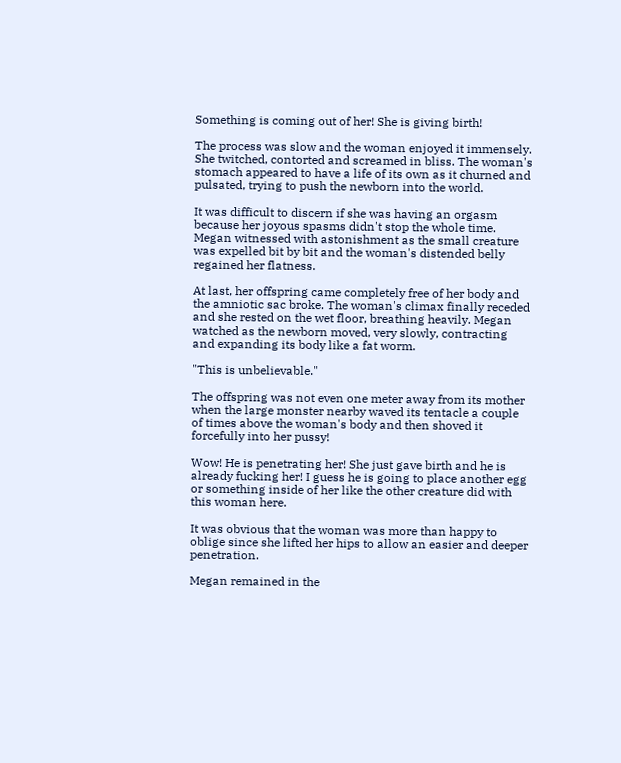Something is coming out of her! She is giving birth!

The process was slow and the woman enjoyed it immensely. She twitched, contorted and screamed in bliss. The woman's stomach appeared to have a life of its own as it churned and pulsated, trying to push the newborn into the world.

It was difficult to discern if she was having an orgasm because her joyous spasms didn't stop the whole time. Megan witnessed with astonishment as the small creature was expelled bit by bit and the woman's distended belly regained her flatness.

At last, her offspring came completely free of her body and the amniotic sac broke. The woman's climax finally receded and she rested on the wet floor, breathing heavily. Megan watched as the newborn moved, very slowly, contracting and expanding its body like a fat worm.

"This is unbelievable."

The offspring was not even one meter away from its mother when the large monster nearby waved its tentacle a couple of times above the woman's body and then shoved it forcefully into her pussy!

Wow! He is penetrating her! She just gave birth and he is already fucking her! I guess he is going to place another egg or something inside of her like the other creature did with this woman here.

It was obvious that the woman was more than happy to oblige since she lifted her hips to allow an easier and deeper penetration.

Megan remained in the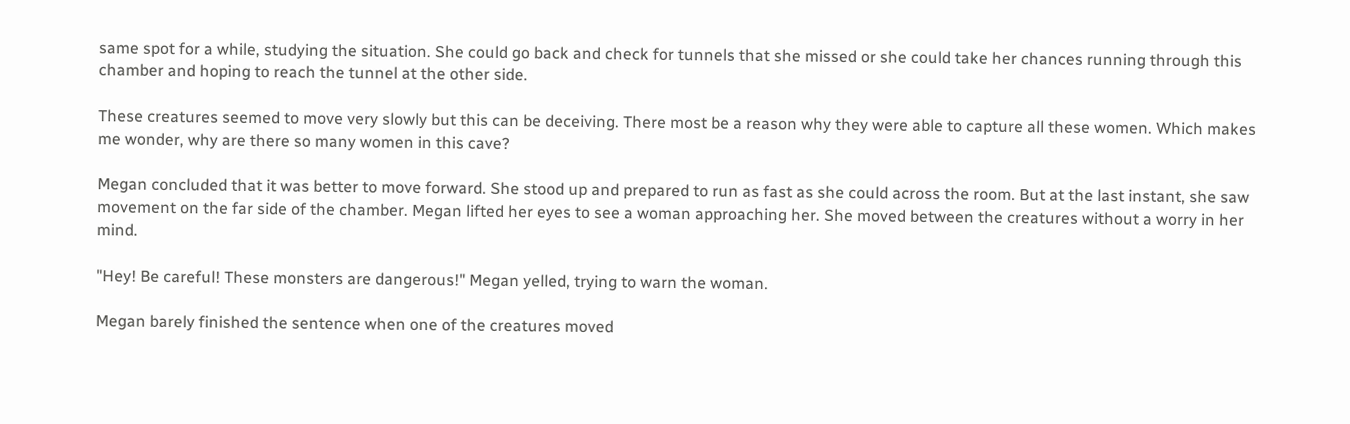same spot for a while, studying the situation. She could go back and check for tunnels that she missed or she could take her chances running through this chamber and hoping to reach the tunnel at the other side.

These creatures seemed to move very slowly but this can be deceiving. There most be a reason why they were able to capture all these women. Which makes me wonder, why are there so many women in this cave?

Megan concluded that it was better to move forward. She stood up and prepared to run as fast as she could across the room. But at the last instant, she saw movement on the far side of the chamber. Megan lifted her eyes to see a woman approaching her. She moved between the creatures without a worry in her mind.

"Hey! Be careful! These monsters are dangerous!" Megan yelled, trying to warn the woman.

Megan barely finished the sentence when one of the creatures moved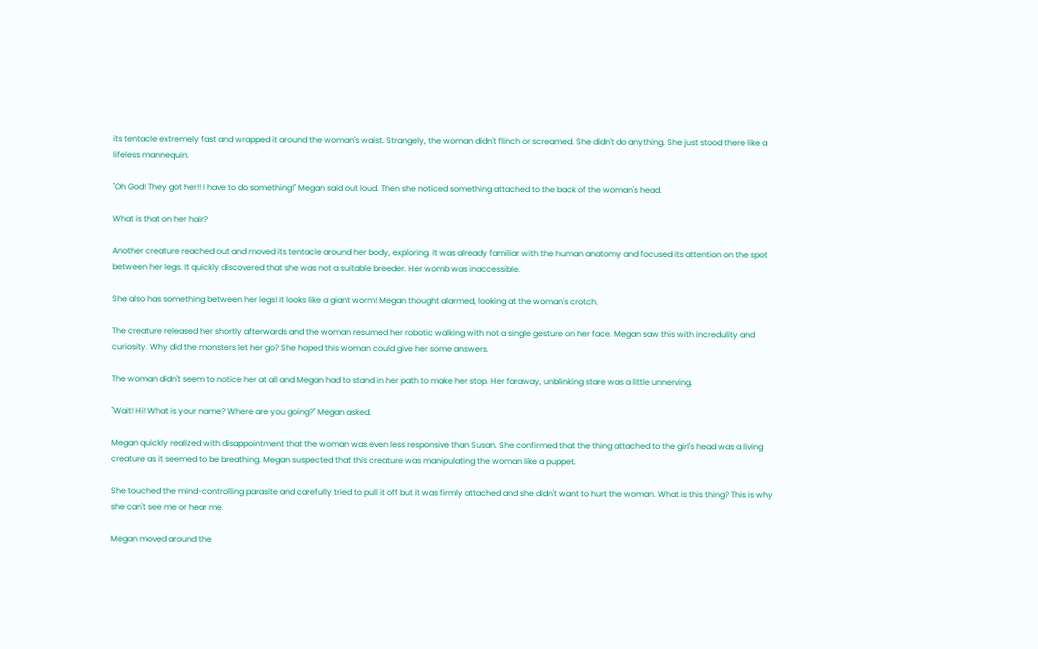its tentacle extremely fast and wrapped it around the woman's waist. Strangely, the woman didn't flinch or screamed. She didn't do anything. She just stood there like a lifeless mannequin.

"Oh God! They got her!! I have to do something!" Megan said out loud. Then she noticed something attached to the back of the woman's head.

What is that on her hair?

Another creature reached out and moved its tentacle around her body, exploring. It was already familiar with the human anatomy and focused its attention on the spot between her legs. It quickly discovered that she was not a suitable breeder. Her womb was inaccessible.

She also has something between her legs! It looks like a giant worm! Megan thought alarmed, looking at the woman's crotch.

The creature released her shortly afterwards and the woman resumed her robotic walking with not a single gesture on her face. Megan saw this with incredulity and curiosity. Why did the monsters let her go? She hoped this woman could give her some answers.

The woman didn't seem to notice her at all and Megan had to stand in her path to make her stop. Her faraway, unblinking stare was a little unnerving.

"Wait! Hi! What is your name? Where are you going?" Megan asked.

Megan quickly realized with disappointment that the woman was even less responsive than Susan. She confirmed that the thing attached to the girl's head was a living creature as it seemed to be breathing. Megan suspected that this creature was manipulating the woman like a puppet.

She touched the mind-controlling parasite and carefully tried to pull it off but it was firmly attached and she didn't want to hurt the woman. What is this thing? This is why she can't see me or hear me.

Megan moved around the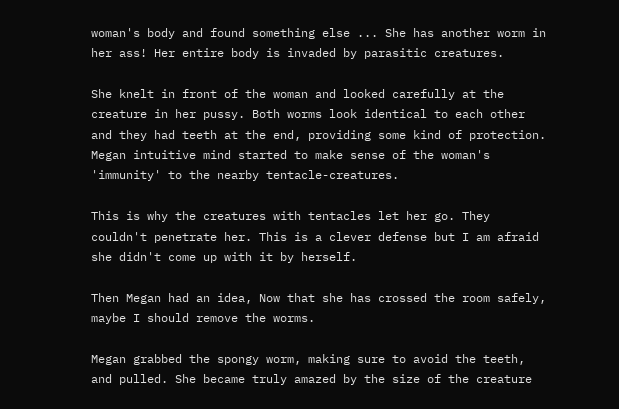woman's body and found something else ... She has another worm in her ass! Her entire body is invaded by parasitic creatures.

She knelt in front of the woman and looked carefully at the creature in her pussy. Both worms look identical to each other and they had teeth at the end, providing some kind of protection. Megan intuitive mind started to make sense of the woman's 'immunity' to the nearby tentacle-creatures.

This is why the creatures with tentacles let her go. They couldn't penetrate her. This is a clever defense but I am afraid she didn't come up with it by herself.

Then Megan had an idea, Now that she has crossed the room safely, maybe I should remove the worms.

Megan grabbed the spongy worm, making sure to avoid the teeth, and pulled. She became truly amazed by the size of the creature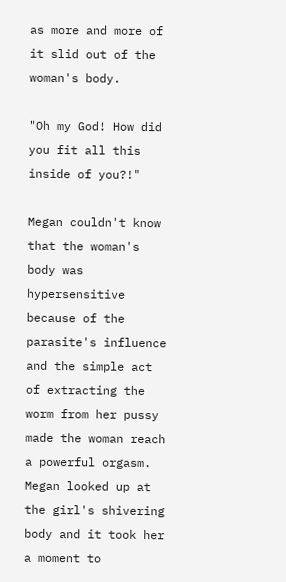as more and more of it slid out of the woman's body.

"Oh my God! How did you fit all this inside of you?!"

Megan couldn't know that the woman's body was hypersensitive because of the parasite's influence and the simple act of extracting the worm from her pussy made the woman reach a powerful orgasm. Megan looked up at the girl's shivering body and it took her a moment to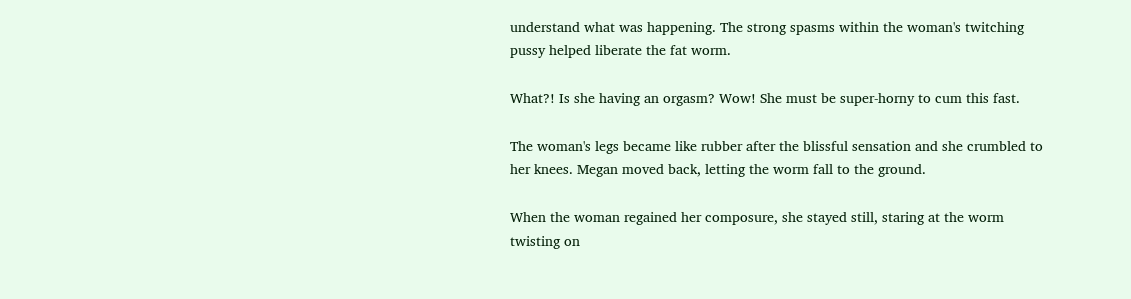understand what was happening. The strong spasms within the woman's twitching pussy helped liberate the fat worm.

What?! Is she having an orgasm? Wow! She must be super-horny to cum this fast.

The woman's legs became like rubber after the blissful sensation and she crumbled to her knees. Megan moved back, letting the worm fall to the ground.

When the woman regained her composure, she stayed still, staring at the worm twisting on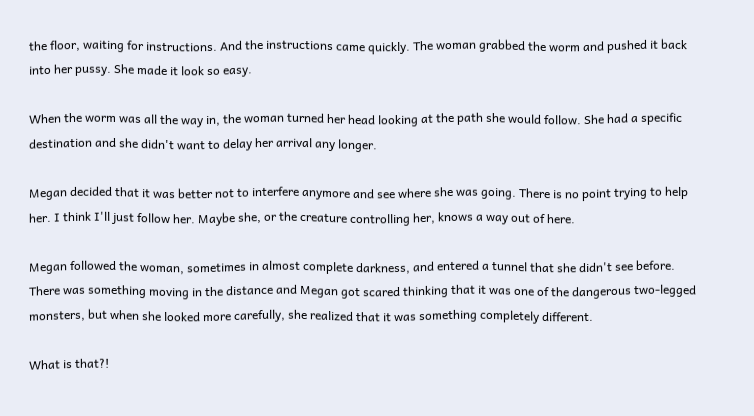the floor, waiting for instructions. And the instructions came quickly. The woman grabbed the worm and pushed it back into her pussy. She made it look so easy.

When the worm was all the way in, the woman turned her head looking at the path she would follow. She had a specific destination and she didn't want to delay her arrival any longer.

Megan decided that it was better not to interfere anymore and see where she was going. There is no point trying to help her. I think I'll just follow her. Maybe she, or the creature controlling her, knows a way out of here.

Megan followed the woman, sometimes in almost complete darkness, and entered a tunnel that she didn't see before. There was something moving in the distance and Megan got scared thinking that it was one of the dangerous two-legged monsters, but when she looked more carefully, she realized that it was something completely different.

What is that?!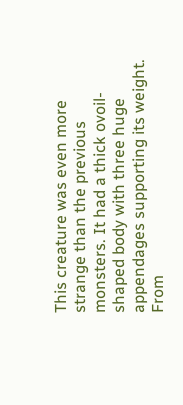This creature was even more strange than the previous monsters. It had a thick ovoil-shaped body with three huge appendages supporting its weight. From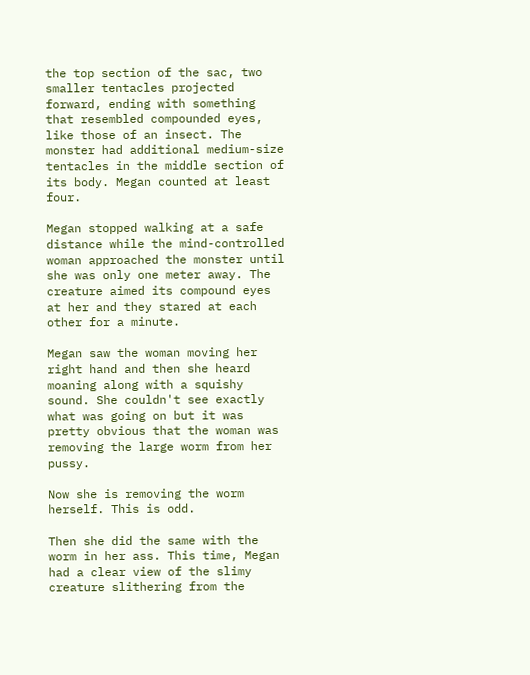the top section of the sac, two smaller tentacles projected forward, ending with something that resembled compounded eyes, like those of an insect. The monster had additional medium-size tentacles in the middle section of its body. Megan counted at least four.

Megan stopped walking at a safe distance while the mind-controlled woman approached the monster until she was only one meter away. The creature aimed its compound eyes at her and they stared at each other for a minute.

Megan saw the woman moving her right hand and then she heard moaning along with a squishy sound. She couldn't see exactly what was going on but it was pretty obvious that the woman was removing the large worm from her pussy.

Now she is removing the worm herself. This is odd.

Then she did the same with the worm in her ass. This time, Megan had a clear view of the slimy creature slithering from the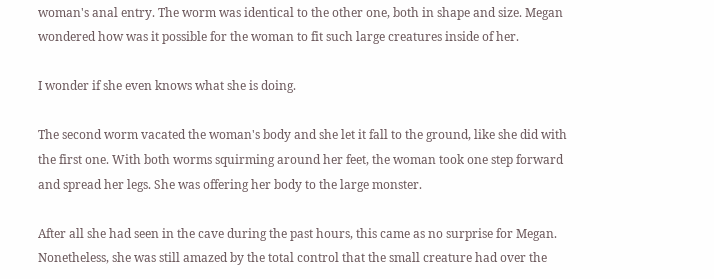woman's anal entry. The worm was identical to the other one, both in shape and size. Megan wondered how was it possible for the woman to fit such large creatures inside of her.

I wonder if she even knows what she is doing.

The second worm vacated the woman's body and she let it fall to the ground, like she did with the first one. With both worms squirming around her feet, the woman took one step forward and spread her legs. She was offering her body to the large monster.

After all she had seen in the cave during the past hours, this came as no surprise for Megan. Nonetheless, she was still amazed by the total control that the small creature had over the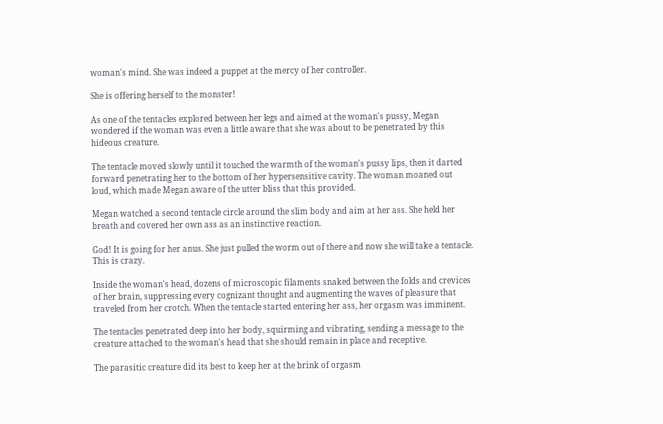woman's mind. She was indeed a puppet at the mercy of her controller.

She is offering herself to the monster!

As one of the tentacles explored between her legs and aimed at the woman's pussy, Megan wondered if the woman was even a little aware that she was about to be penetrated by this hideous creature.

The tentacle moved slowly until it touched the warmth of the woman's pussy lips, then it darted forward penetrating her to the bottom of her hypersensitive cavity. The woman moaned out loud, which made Megan aware of the utter bliss that this provided.

Megan watched a second tentacle circle around the slim body and aim at her ass. She held her breath and covered her own ass as an instinctive reaction.

God! It is going for her anus. She just pulled the worm out of there and now she will take a tentacle. This is crazy.

Inside the woman's head, dozens of microscopic filaments snaked between the folds and crevices of her brain, suppressing every cognizant thought and augmenting the waves of pleasure that traveled from her crotch. When the tentacle started entering her ass, her orgasm was imminent.

The tentacles penetrated deep into her body, squirming and vibrating, sending a message to the creature attached to the woman's head that she should remain in place and receptive.

The parasitic creature did its best to keep her at the brink of orgasm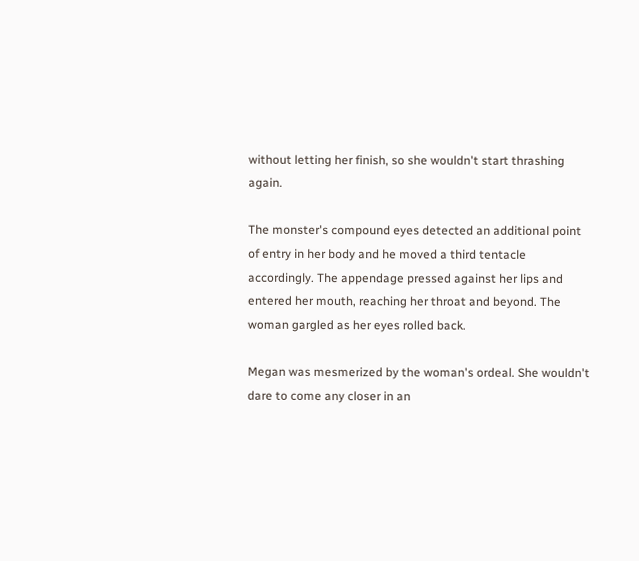without letting her finish, so she wouldn't start thrashing again.

The monster's compound eyes detected an additional point of entry in her body and he moved a third tentacle accordingly. The appendage pressed against her lips and entered her mouth, reaching her throat and beyond. The woman gargled as her eyes rolled back.

Megan was mesmerized by the woman's ordeal. She wouldn't dare to come any closer in an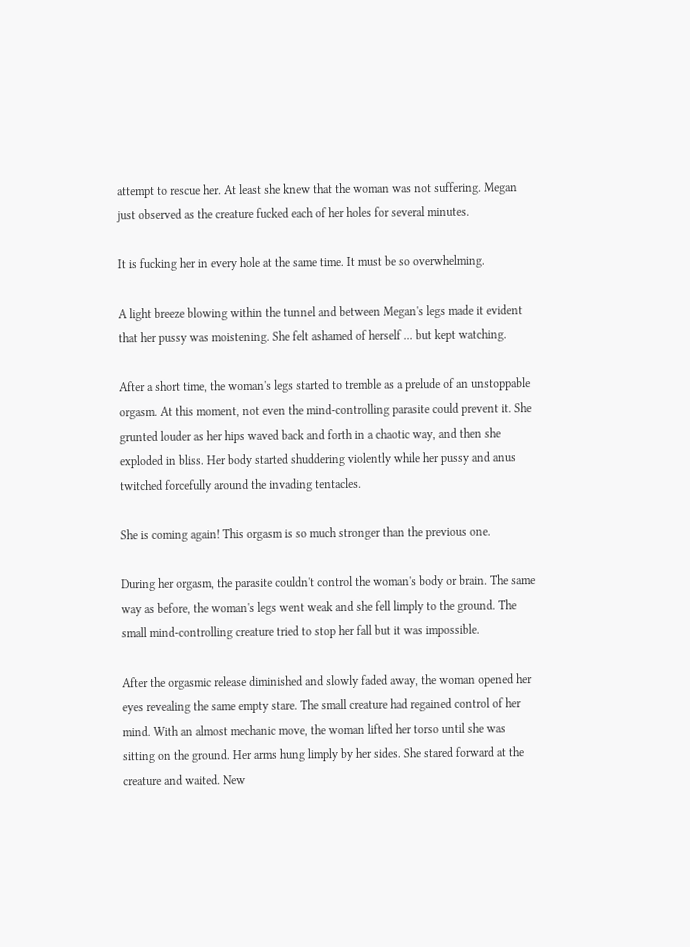attempt to rescue her. At least she knew that the woman was not suffering. Megan just observed as the creature fucked each of her holes for several minutes.

It is fucking her in every hole at the same time. It must be so overwhelming.

A light breeze blowing within the tunnel and between Megan's legs made it evident that her pussy was moistening. She felt ashamed of herself ... but kept watching.

After a short time, the woman's legs started to tremble as a prelude of an unstoppable orgasm. At this moment, not even the mind-controlling parasite could prevent it. She grunted louder as her hips waved back and forth in a chaotic way, and then she exploded in bliss. Her body started shuddering violently while her pussy and anus twitched forcefully around the invading tentacles.

She is coming again! This orgasm is so much stronger than the previous one.

During her orgasm, the parasite couldn't control the woman's body or brain. The same way as before, the woman's legs went weak and she fell limply to the ground. The small mind-controlling creature tried to stop her fall but it was impossible.

After the orgasmic release diminished and slowly faded away, the woman opened her eyes revealing the same empty stare. The small creature had regained control of her mind. With an almost mechanic move, the woman lifted her torso until she was sitting on the ground. Her arms hung limply by her sides. She stared forward at the creature and waited. New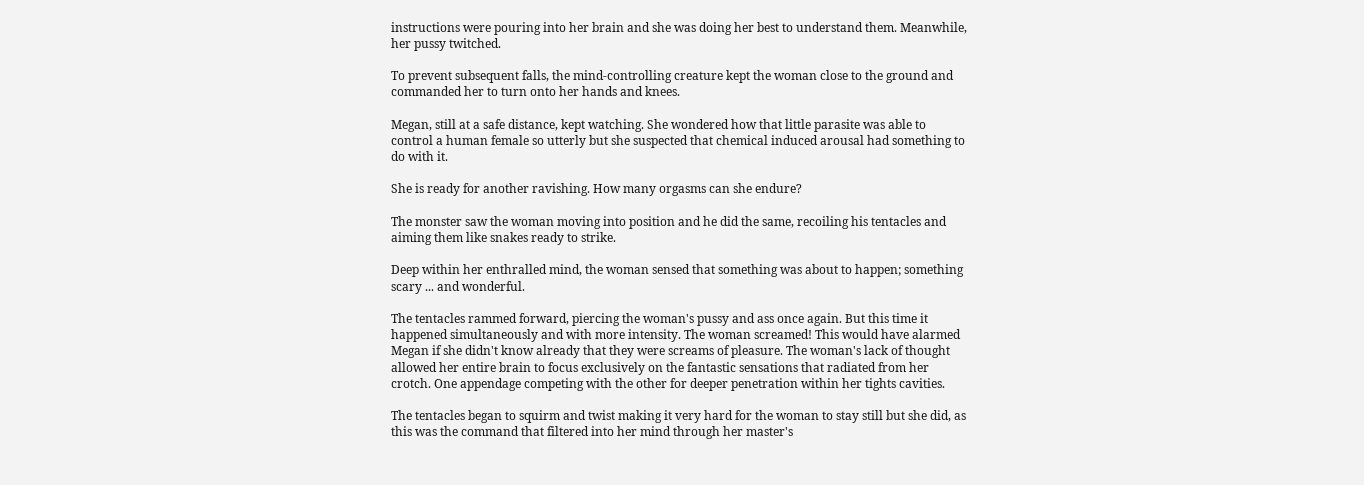instructions were pouring into her brain and she was doing her best to understand them. Meanwhile, her pussy twitched.

To prevent subsequent falls, the mind-controlling creature kept the woman close to the ground and commanded her to turn onto her hands and knees.

Megan, still at a safe distance, kept watching. She wondered how that little parasite was able to control a human female so utterly but she suspected that chemical induced arousal had something to do with it.

She is ready for another ravishing. How many orgasms can she endure?

The monster saw the woman moving into position and he did the same, recoiling his tentacles and aiming them like snakes ready to strike.

Deep within her enthralled mind, the woman sensed that something was about to happen; something scary ... and wonderful.

The tentacles rammed forward, piercing the woman's pussy and ass once again. But this time it happened simultaneously and with more intensity. The woman screamed! This would have alarmed Megan if she didn't know already that they were screams of pleasure. The woman's lack of thought allowed her entire brain to focus exclusively on the fantastic sensations that radiated from her crotch. One appendage competing with the other for deeper penetration within her tights cavities.

The tentacles began to squirm and twist making it very hard for the woman to stay still but she did, as this was the command that filtered into her mind through her master's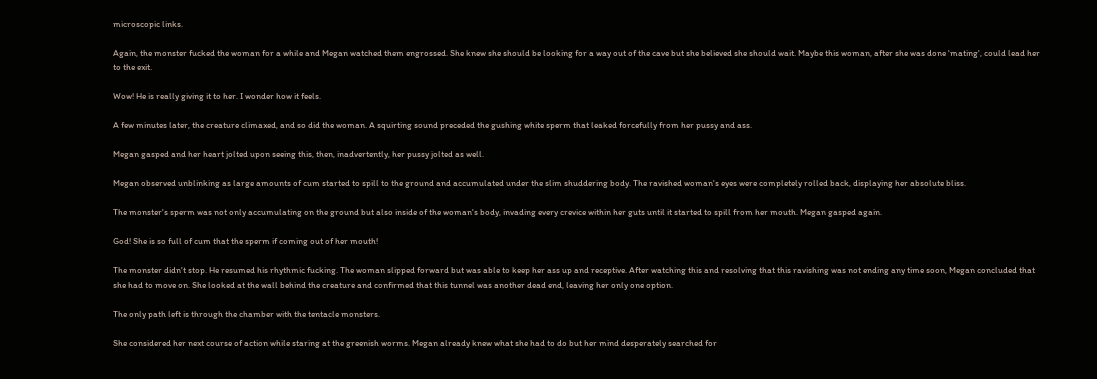microscopic links.

Again, the monster fucked the woman for a while and Megan watched them engrossed. She knew she should be looking for a way out of the cave but she believed she should wait. Maybe this woman, after she was done 'mating', could lead her to the exit.

Wow! He is really giving it to her. I wonder how it feels.

A few minutes later, the creature climaxed, and so did the woman. A squirting sound preceded the gushing white sperm that leaked forcefully from her pussy and ass.

Megan gasped and her heart jolted upon seeing this, then, inadvertently, her pussy jolted as well.

Megan observed unblinking as large amounts of cum started to spill to the ground and accumulated under the slim shuddering body. The ravished woman's eyes were completely rolled back, displaying her absolute bliss.

The monster's sperm was not only accumulating on the ground but also inside of the woman's body, invading every crevice within her guts until it started to spill from her mouth. Megan gasped again.

God! She is so full of cum that the sperm if coming out of her mouth!

The monster didn't stop. He resumed his rhythmic fucking. The woman slipped forward but was able to keep her ass up and receptive. After watching this and resolving that this ravishing was not ending any time soon, Megan concluded that she had to move on. She looked at the wall behind the creature and confirmed that this tunnel was another dead end, leaving her only one option.

The only path left is through the chamber with the tentacle monsters.

She considered her next course of action while staring at the greenish worms. Megan already knew what she had to do but her mind desperately searched for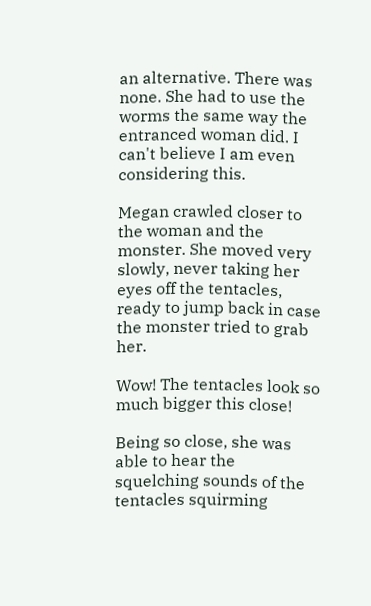an alternative. There was none. She had to use the worms the same way the entranced woman did. I can't believe I am even considering this.

Megan crawled closer to the woman and the monster. She moved very slowly, never taking her eyes off the tentacles, ready to jump back in case the monster tried to grab her.

Wow! The tentacles look so much bigger this close!

Being so close, she was able to hear the squelching sounds of the tentacles squirming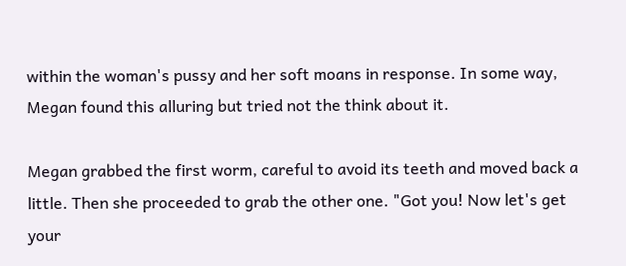within the woman's pussy and her soft moans in response. In some way, Megan found this alluring but tried not the think about it.

Megan grabbed the first worm, careful to avoid its teeth and moved back a little. Then she proceeded to grab the other one. "Got you! Now let's get your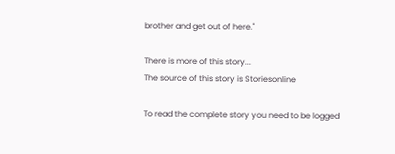brother and get out of here."

There is more of this story...
The source of this story is Storiesonline

To read the complete story you need to be logged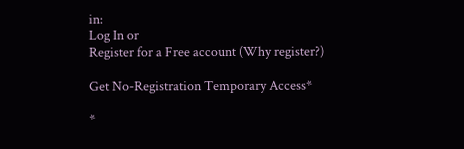in:
Log In or
Register for a Free account (Why register?)

Get No-Registration Temporary Access*

*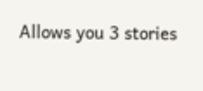Allows you 3 stories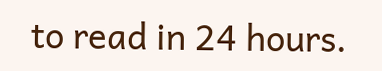to read in 24 hours.